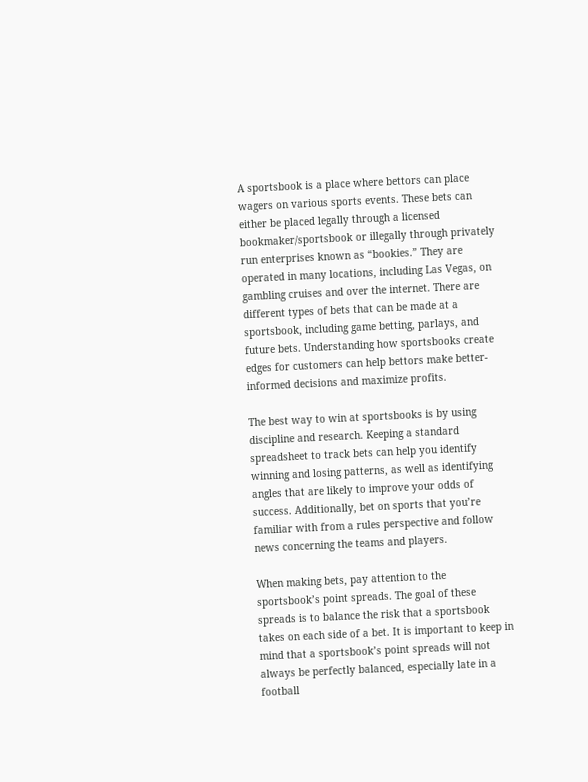A sportsbook is a place where bettors can place wagers on various sports events. These bets can either be placed legally through a licensed bookmaker/sportsbook or illegally through privately run enterprises known as “bookies.” They are operated in many locations, including Las Vegas, on gambling cruises and over the internet. There are different types of bets that can be made at a sportsbook, including game betting, parlays, and future bets. Understanding how sportsbooks create edges for customers can help bettors make better-informed decisions and maximize profits.

The best way to win at sportsbooks is by using discipline and research. Keeping a standard spreadsheet to track bets can help you identify winning and losing patterns, as well as identifying angles that are likely to improve your odds of success. Additionally, bet on sports that you’re familiar with from a rules perspective and follow news concerning the teams and players.

When making bets, pay attention to the sportsbook’s point spreads. The goal of these spreads is to balance the risk that a sportsbook takes on each side of a bet. It is important to keep in mind that a sportsbook’s point spreads will not always be perfectly balanced, especially late in a football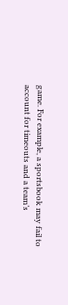game. For example, a sportsbook may fail to account for timeouts and a team’s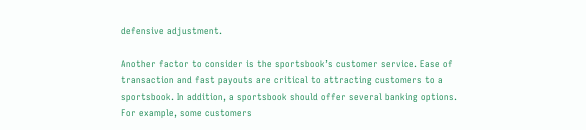defensive adjustment.

Another factor to consider is the sportsbook’s customer service. Ease of transaction and fast payouts are critical to attracting customers to a sportsbook. In addition, a sportsbook should offer several banking options. For example, some customers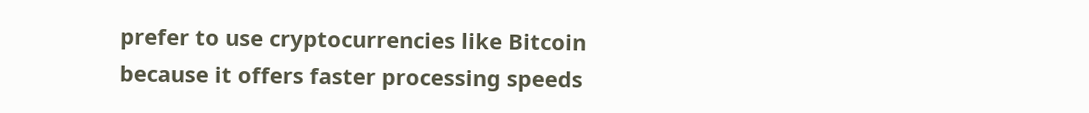prefer to use cryptocurrencies like Bitcoin because it offers faster processing speeds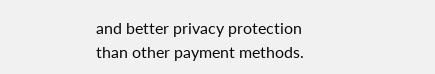and better privacy protection than other payment methods.